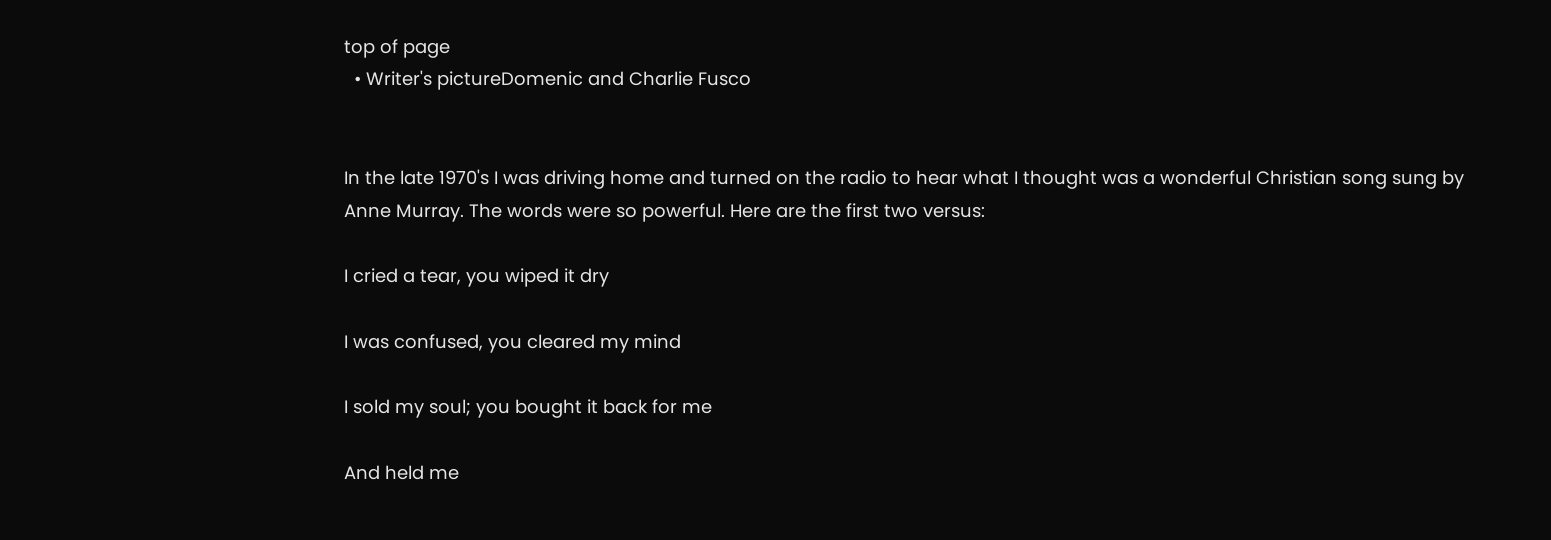top of page
  • Writer's pictureDomenic and Charlie Fusco


In the late 1970's I was driving home and turned on the radio to hear what I thought was a wonderful Christian song sung by Anne Murray. The words were so powerful. Here are the first two versus:

I cried a tear, you wiped it dry

I was confused, you cleared my mind

I sold my soul; you bought it back for me

And held me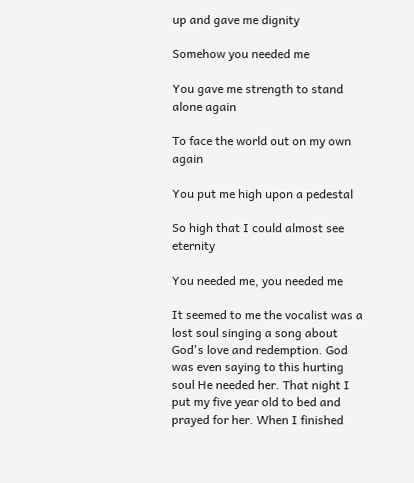up and gave me dignity

Somehow you needed me

You gave me strength to stand alone again

To face the world out on my own again

You put me high upon a pedestal

So high that I could almost see eternity

You needed me, you needed me

It seemed to me the vocalist was a lost soul singing a song about God's love and redemption. God was even saying to this hurting soul He needed her. That night I put my five year old to bed and prayed for her. When I finished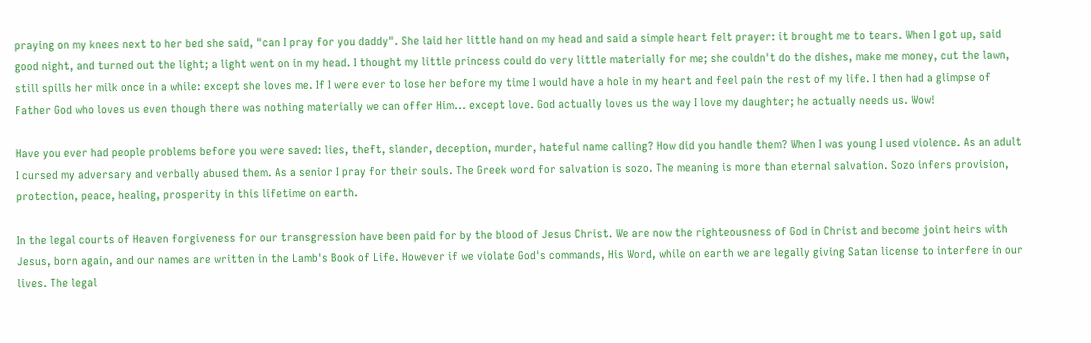praying on my knees next to her bed she said, "can I pray for you daddy". She laid her little hand on my head and said a simple heart felt prayer: it brought me to tears. When I got up, said good night, and turned out the light; a light went on in my head. I thought my little princess could do very little materially for me; she couldn't do the dishes, make me money, cut the lawn, still spills her milk once in a while: except she loves me. If I were ever to lose her before my time I would have a hole in my heart and feel pain the rest of my life. I then had a glimpse of Father God who loves us even though there was nothing materially we can offer Him... except love. God actually loves us the way I love my daughter; he actually needs us. Wow!

Have you ever had people problems before you were saved: lies, theft, slander, deception, murder, hateful name calling? How did you handle them? When I was young I used violence. As an adult I cursed my adversary and verbally abused them. As a senior I pray for their souls. The Greek word for salvation is sozo. The meaning is more than eternal salvation. Sozo infers provision, protection, peace, healing, prosperity in this lifetime on earth.

In the legal courts of Heaven forgiveness for our transgression have been paid for by the blood of Jesus Christ. We are now the righteousness of God in Christ and become joint heirs with Jesus, born again, and our names are written in the Lamb's Book of Life. However if we violate God's commands, His Word, while on earth we are legally giving Satan license to interfere in our lives. The legal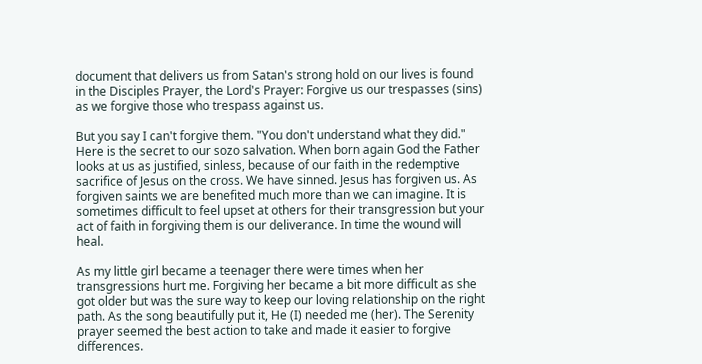document that delivers us from Satan's strong hold on our lives is found in the Disciples Prayer, the Lord's Prayer: Forgive us our trespasses (sins) as we forgive those who trespass against us.

But you say I can't forgive them. "You don't understand what they did." Here is the secret to our sozo salvation. When born again God the Father looks at us as justified, sinless, because of our faith in the redemptive sacrifice of Jesus on the cross. We have sinned. Jesus has forgiven us. As forgiven saints we are benefited much more than we can imagine. It is sometimes difficult to feel upset at others for their transgression but your act of faith in forgiving them is our deliverance. In time the wound will heal.

As my little girl became a teenager there were times when her transgressions hurt me. Forgiving her became a bit more difficult as she got older but was the sure way to keep our loving relationship on the right path. As the song beautifully put it, He (I) needed me (her). The Serenity prayer seemed the best action to take and made it easier to forgive differences.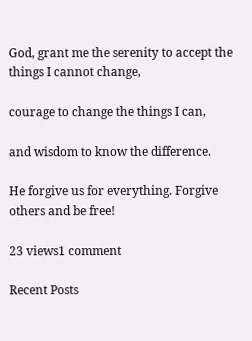God, grant me the serenity to accept the things I cannot change,

courage to change the things I can,

and wisdom to know the difference.

He forgive us for everything. Forgive others and be free!

23 views1 comment

Recent Posts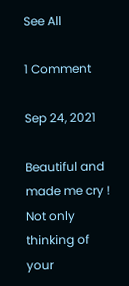See All

1 Comment

Sep 24, 2021

Beautiful and made me cry ! Not only thinking of your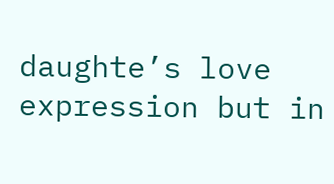daughte’s love expression but in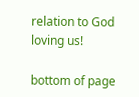relation to God loving us!

bottom of page